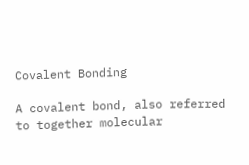Covalent Bonding

A covalent bond, also referred to together molecular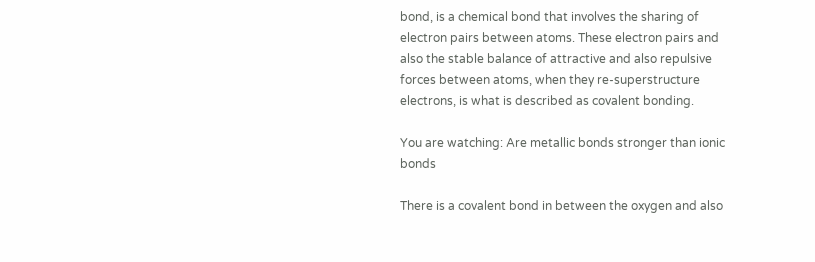bond, is a chemical bond that involves the sharing of electron pairs between atoms. These electron pairs and also the stable balance of attractive and also repulsive forces between atoms, when they re-superstructure electrons, is what is described as covalent bonding.

You are watching: Are metallic bonds stronger than ionic bonds

There is a covalent bond in between the oxygen and also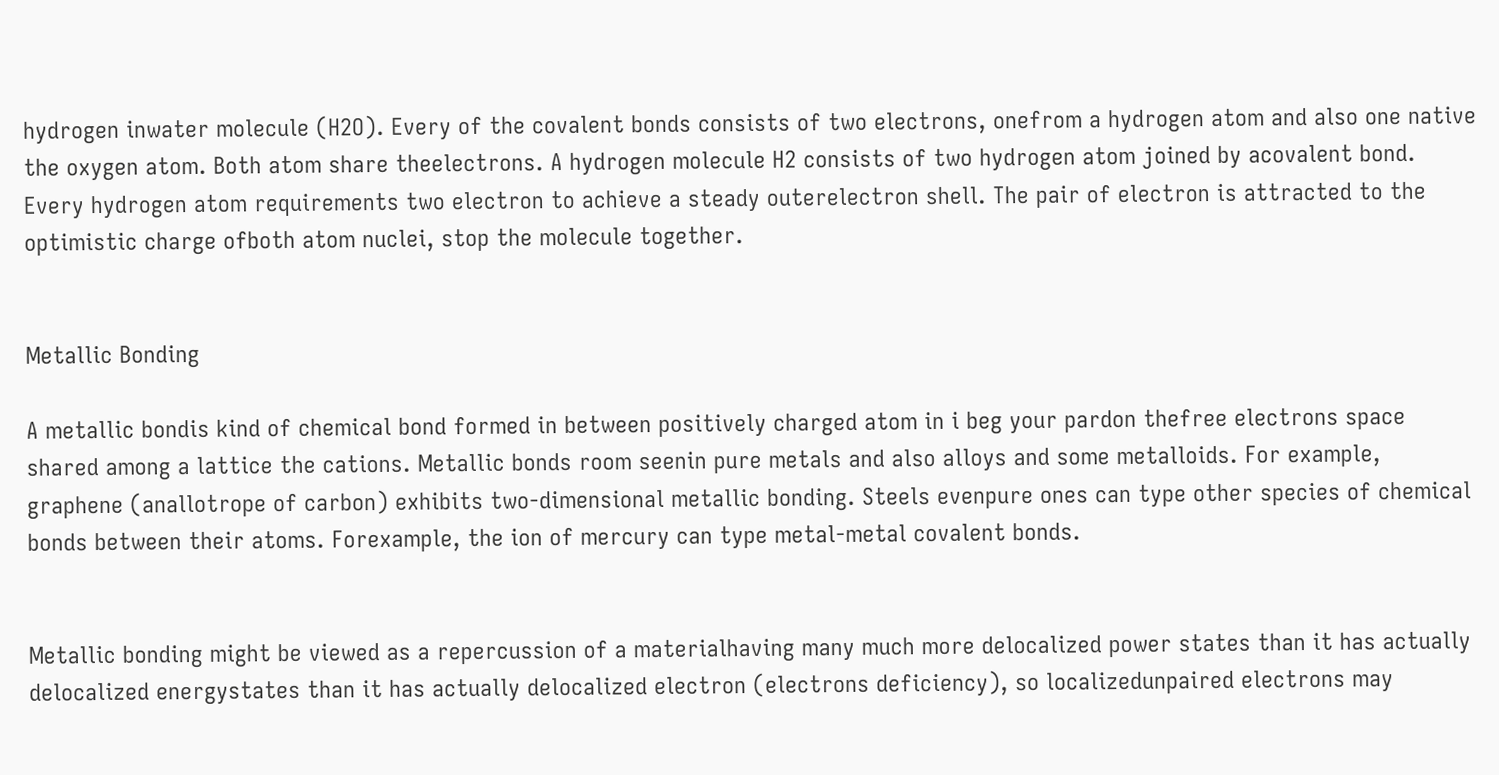hydrogen inwater molecule (H2O). Every of the covalent bonds consists of two electrons, onefrom a hydrogen atom and also one native the oxygen atom. Both atom share theelectrons. A hydrogen molecule H2 consists of two hydrogen atom joined by acovalent bond. Every hydrogen atom requirements two electron to achieve a steady outerelectron shell. The pair of electron is attracted to the optimistic charge ofboth atom nuclei, stop the molecule together.


Metallic Bonding

A metallic bondis kind of chemical bond formed in between positively charged atom in i beg your pardon thefree electrons space shared among a lattice the cations. Metallic bonds room seenin pure metals and also alloys and some metalloids. For example, graphene (anallotrope of carbon) exhibits two-dimensional metallic bonding. Steels evenpure ones can type other species of chemical bonds between their atoms. Forexample, the ion of mercury can type metal-metal covalent bonds.


Metallic bonding might be viewed as a repercussion of a materialhaving many much more delocalized power states than it has actually delocalized energystates than it has actually delocalized electron (electrons deficiency), so localizedunpaired electrons may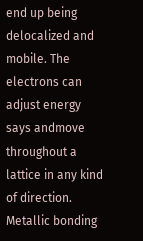end up being delocalized and mobile. The electrons can adjust energy says andmove throughout a lattice in any kind of direction. Metallic bonding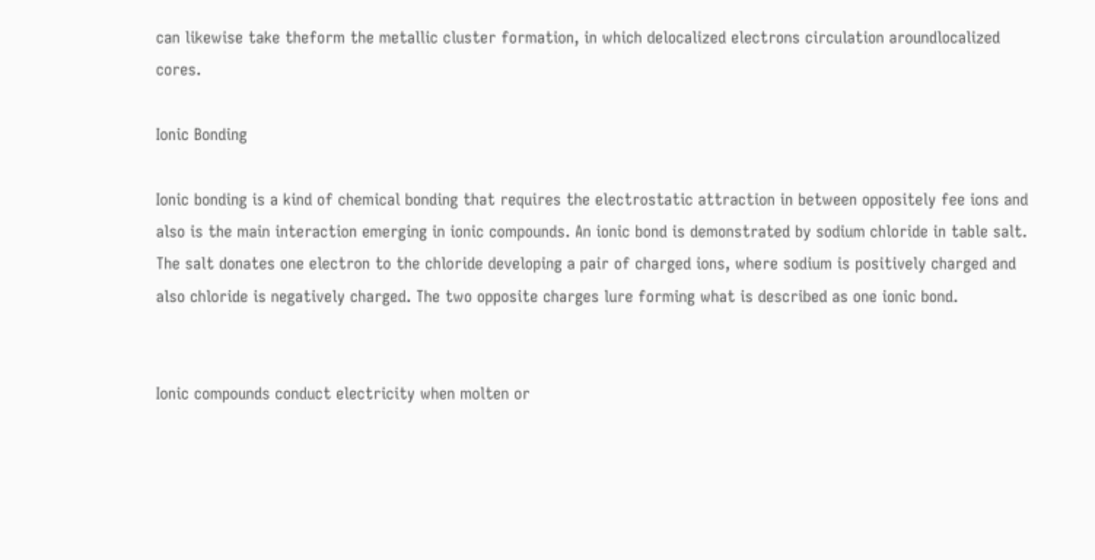can likewise take theform the metallic cluster formation, in which delocalized electrons circulation aroundlocalized cores.

Ionic Bonding

Ionic bonding is a kind of chemical bonding that requires the electrostatic attraction in between oppositely fee ions and also is the main interaction emerging in ionic compounds. An ionic bond is demonstrated by sodium chloride in table salt. The salt donates one electron to the chloride developing a pair of charged ions, where sodium is positively charged and also chloride is negatively charged. The two opposite charges lure forming what is described as one ionic bond.


Ionic compounds conduct electricity when molten or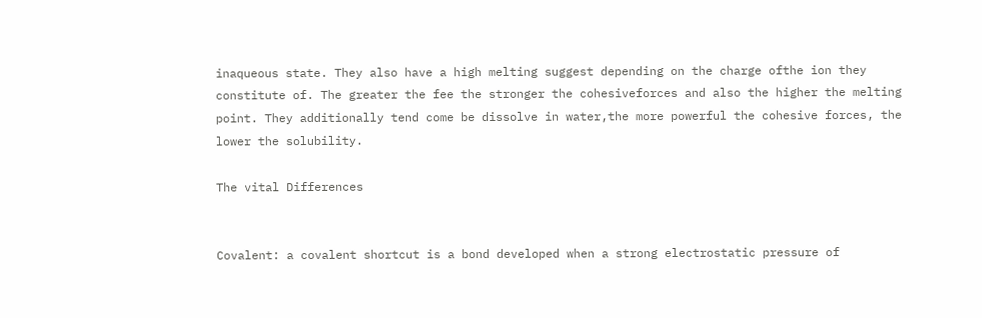inaqueous state. They also have a high melting suggest depending on the charge ofthe ion they constitute of. The greater the fee the stronger the cohesiveforces and also the higher the melting point. They additionally tend come be dissolve in water,the more powerful the cohesive forces, the lower the solubility.

The vital Differences


Covalent: a covalent shortcut is a bond developed when a strong electrostatic pressure of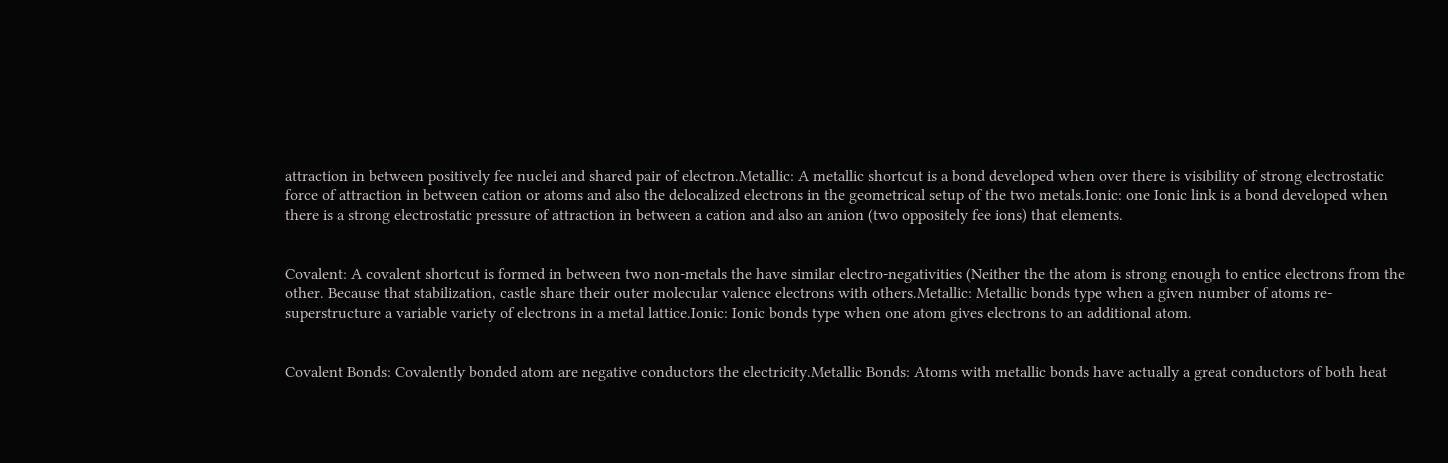attraction in between positively fee nuclei and shared pair of electron.Metallic: A metallic shortcut is a bond developed when over there is visibility of strong electrostatic force of attraction in between cation or atoms and also the delocalized electrons in the geometrical setup of the two metals.Ionic: one Ionic link is a bond developed when there is a strong electrostatic pressure of attraction in between a cation and also an anion (two oppositely fee ions) that elements.


Covalent: A covalent shortcut is formed in between two non-metals the have similar electro-negativities (Neither the the atom is strong enough to entice electrons from the other. Because that stabilization, castle share their outer molecular valence electrons with others.Metallic: Metallic bonds type when a given number of atoms re-superstructure a variable variety of electrons in a metal lattice.Ionic: Ionic bonds type when one atom gives electrons to an additional atom.


Covalent Bonds: Covalently bonded atom are negative conductors the electricity.Metallic Bonds: Atoms with metallic bonds have actually a great conductors of both heat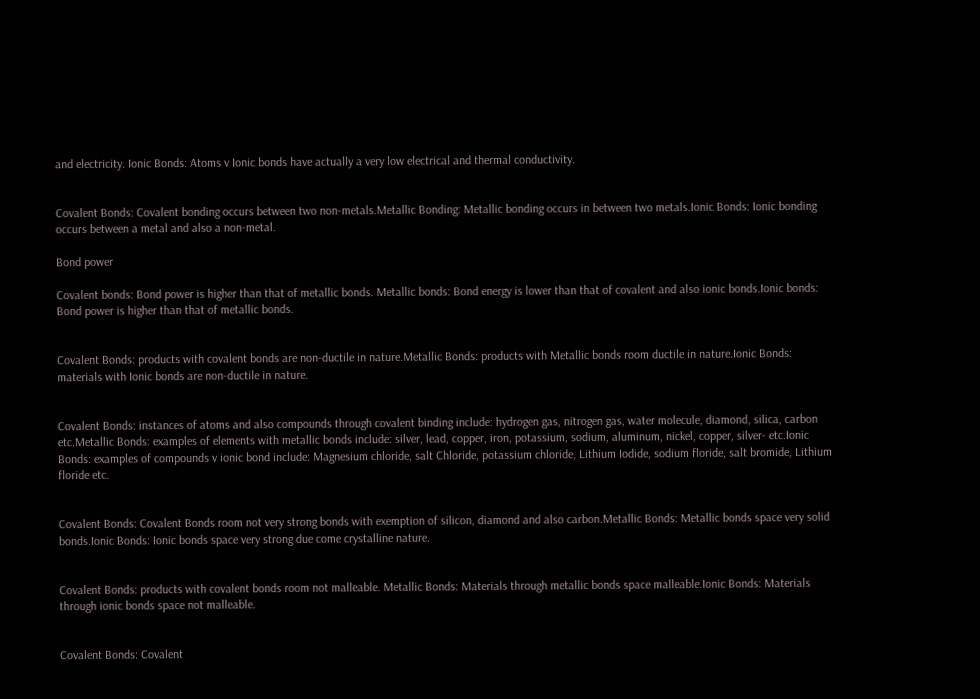and electricity. Ionic Bonds: Atoms v Ionic bonds have actually a very low electrical and thermal conductivity.


Covalent Bonds: Covalent bonding occurs between two non-metals.Metallic Bonding: Metallic bonding occurs in between two metals.Ionic Bonds: Ionic bonding occurs between a metal and also a non-metal.

Bond power

Covalent bonds: Bond power is higher than that of metallic bonds. Metallic bonds: Bond energy is lower than that of covalent and also ionic bonds.Ionic bonds: Bond power is higher than that of metallic bonds.


Covalent Bonds: products with covalent bonds are non-ductile in nature.Metallic Bonds: products with Metallic bonds room ductile in nature.Ionic Bonds: materials with Ionic bonds are non-ductile in nature.


Covalent Bonds: instances of atoms and also compounds through covalent binding include: hydrogen gas, nitrogen gas, water molecule, diamond, silica, carbon etc.Metallic Bonds: examples of elements with metallic bonds include: silver, lead, copper, iron, potassium, sodium, aluminum, nickel, copper, silver- etc.Ionic Bonds: examples of compounds v ionic bond include: Magnesium chloride, salt Chloride, potassium chloride, Lithium Iodide, sodium floride, salt bromide, Lithium floride etc.


Covalent Bonds: Covalent Bonds room not very strong bonds with exemption of silicon, diamond and also carbon.Metallic Bonds: Metallic bonds space very solid bonds.Ionic Bonds: Ionic bonds space very strong due come crystalline nature.


Covalent Bonds: products with covalent bonds room not malleable. Metallic Bonds: Materials through metallic bonds space malleable.Ionic Bonds: Materials through ionic bonds space not malleable.


Covalent Bonds: Covalent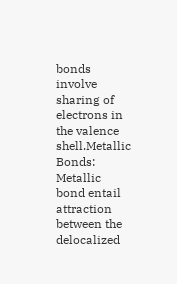bonds involve sharing of electrons in the valence shell.Metallic Bonds: Metallic bond entail attraction between the delocalized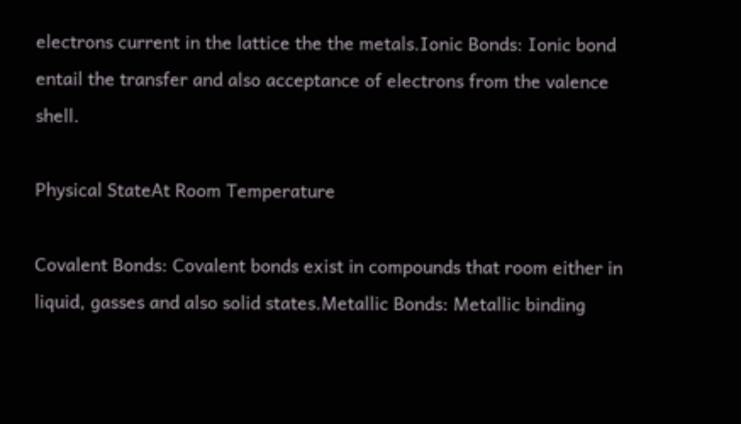electrons current in the lattice the the metals.Ionic Bonds: Ionic bond entail the transfer and also acceptance of electrons from the valence shell.

Physical StateAt Room Temperature

Covalent Bonds: Covalent bonds exist in compounds that room either in liquid, gasses and also solid states.Metallic Bonds: Metallic binding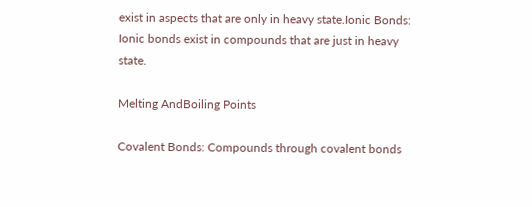exist in aspects that are only in heavy state.Ionic Bonds: Ionic bonds exist in compounds that are just in heavy state.

Melting AndBoiling Points

Covalent Bonds: Compounds through covalent bonds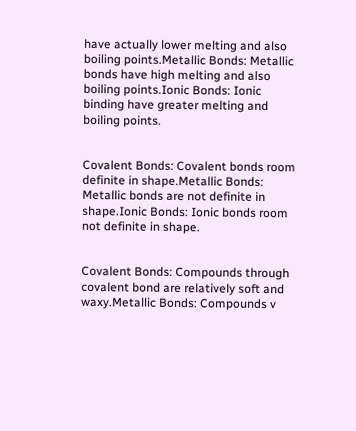have actually lower melting and also boiling points.Metallic Bonds: Metallic bonds have high melting and also boiling points.Ionic Bonds: Ionic binding have greater melting and boiling points.


Covalent Bonds: Covalent bonds room definite in shape.Metallic Bonds: Metallic bonds are not definite in shape.Ionic Bonds: Ionic bonds room not definite in shape.


Covalent Bonds: Compounds through covalent bond are relatively soft and waxy.Metallic Bonds: Compounds v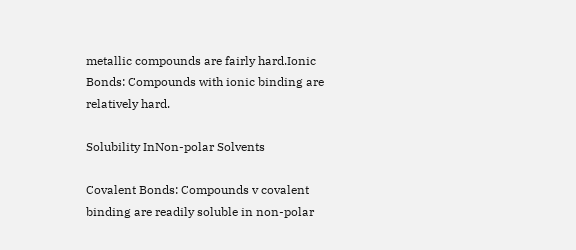metallic compounds are fairly hard.Ionic Bonds: Compounds with ionic binding are relatively hard.

Solubility InNon-polar Solvents

Covalent Bonds: Compounds v covalent binding are readily soluble in non-polar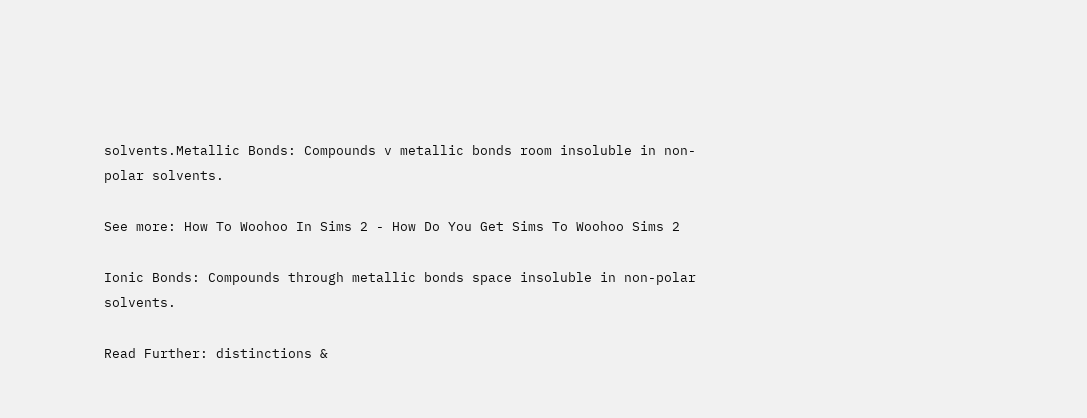solvents.Metallic Bonds: Compounds v metallic bonds room insoluble in non-polar solvents.

See more: How To Woohoo In Sims 2 - How Do You Get Sims To Woohoo Sims 2

Ionic Bonds: Compounds through metallic bonds space insoluble in non-polar solvents.

Read Further: distinctions &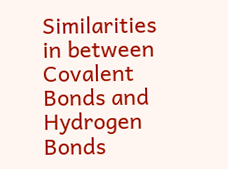Similarities in between Covalent Bonds and Hydrogen Bonds